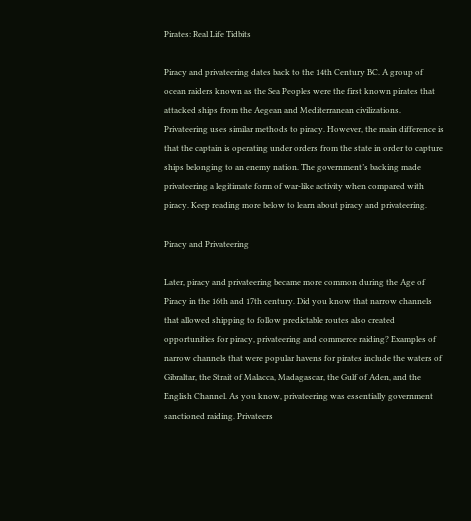Pirates: Real Life Tidbits

Piracy and privateering dates back to the 14th Century BC. A group of ocean raiders known as the Sea Peoples were the first known pirates that attacked ships from the Aegean and Mediterranean civilizations. Privateering uses similar methods to piracy. However, the main difference is that the captain is operating under orders from the state in order to capture ships belonging to an enemy nation. The government’s backing made privateering a legitimate form of war-like activity when compared with piracy. Keep reading more below to learn about piracy and privateering.

Piracy and Privateering

Later, piracy and privateering became more common during the Age of Piracy in the 16th and 17th century. Did you know that narrow channels that allowed shipping to follow predictable routes also created opportunities for piracy, privateering and commerce raiding? Examples of narrow channels that were popular havens for pirates include the waters of Gibraltar, the Strait of Malacca, Madagascar, the Gulf of Aden, and the English Channel. As you know, privateering was essentially government sanctioned raiding. Privateers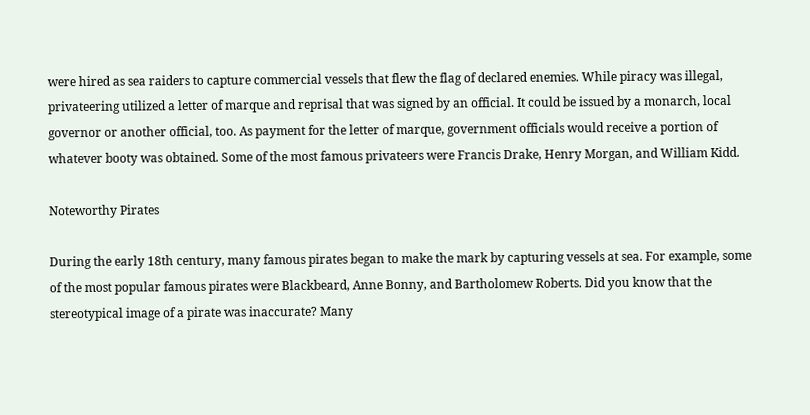were hired as sea raiders to capture commercial vessels that flew the flag of declared enemies. While piracy was illegal, privateering utilized a letter of marque and reprisal that was signed by an official. It could be issued by a monarch, local governor or another official, too. As payment for the letter of marque, government officials would receive a portion of whatever booty was obtained. Some of the most famous privateers were Francis Drake, Henry Morgan, and William Kidd.

Noteworthy Pirates

During the early 18th century, many famous pirates began to make the mark by capturing vessels at sea. For example, some of the most popular famous pirates were Blackbeard, Anne Bonny, and Bartholomew Roberts. Did you know that the stereotypical image of a pirate was inaccurate? Many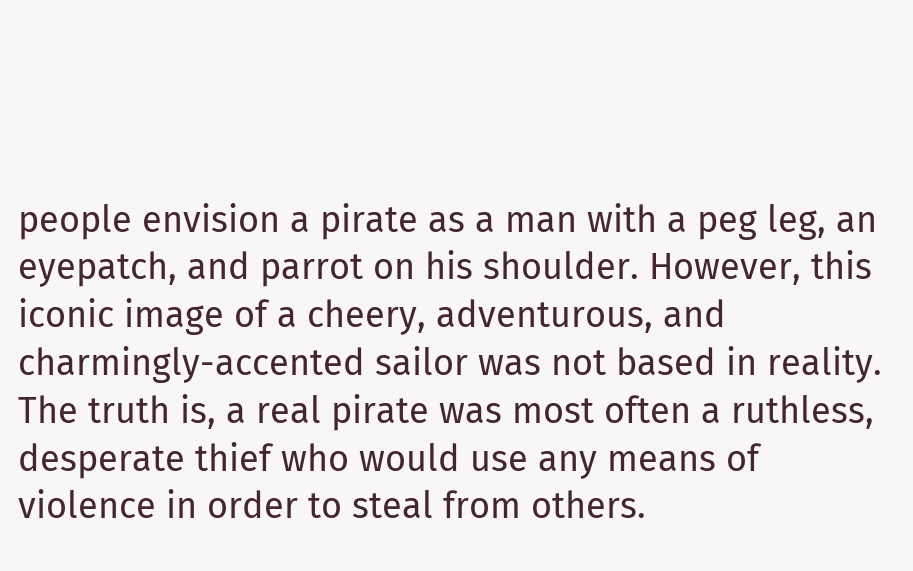people envision a pirate as a man with a peg leg, an eyepatch, and parrot on his shoulder. However, this iconic image of a cheery, adventurous, and charmingly-accented sailor was not based in reality. The truth is, a real pirate was most often a ruthless, desperate thief who would use any means of violence in order to steal from others.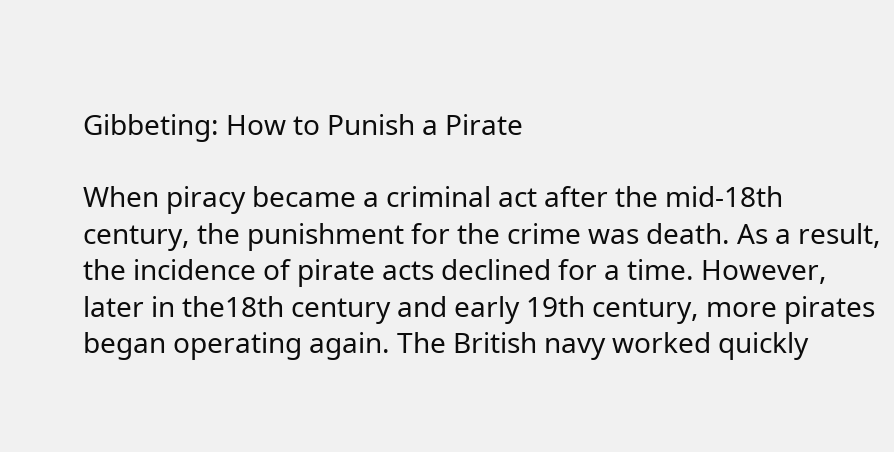Gibbeting: How to Punish a Pirate

When piracy became a criminal act after the mid-18th century, the punishment for the crime was death. As a result, the incidence of pirate acts declined for a time. However, later in the18th century and early 19th century, more pirates began operating again. The British navy worked quickly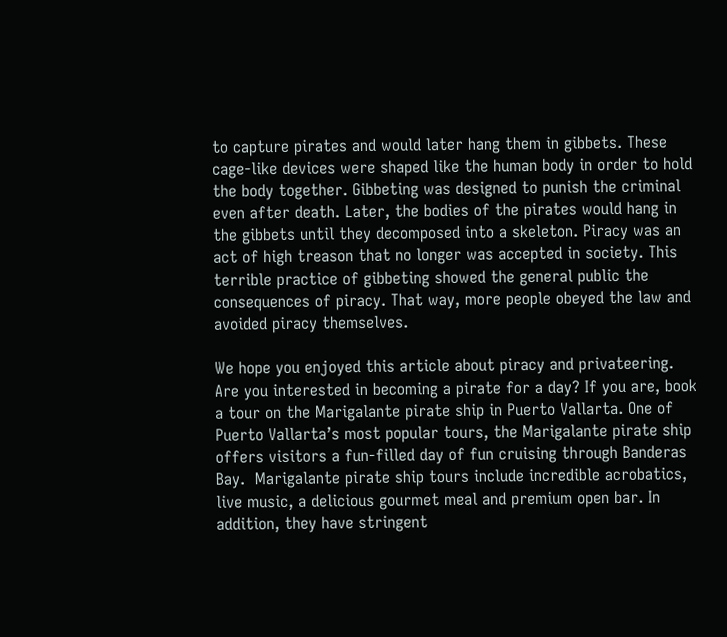to capture pirates and would later hang them in gibbets. These cage-like devices were shaped like the human body in order to hold the body together. Gibbeting was designed to punish the criminal even after death. Later, the bodies of the pirates would hang in the gibbets until they decomposed into a skeleton. Piracy was an act of high treason that no longer was accepted in society. This terrible practice of gibbeting showed the general public the consequences of piracy. That way, more people obeyed the law and avoided piracy themselves.

We hope you enjoyed this article about piracy and privateering. Are you interested in becoming a pirate for a day? If you are, book a tour on the Marigalante pirate ship in Puerto Vallarta. One of Puerto Vallarta’s most popular tours, the Marigalante pirate ship offers visitors a fun-filled day of fun cruising through Banderas Bay.  Marigalante pirate ship tours include incredible acrobatics, live music, a delicious gourmet meal and premium open bar. In addition, they have stringent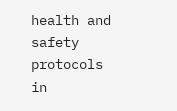health and safety protocols in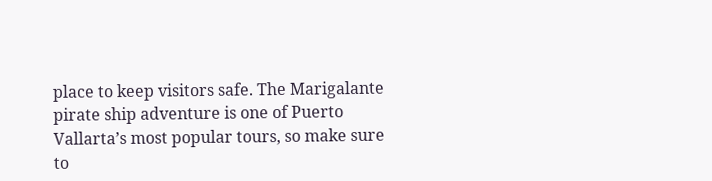place to keep visitors safe. The Marigalante pirate ship adventure is one of Puerto Vallarta’s most popular tours, so make sure to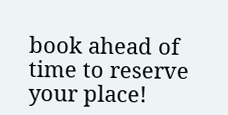book ahead of time to reserve your place!